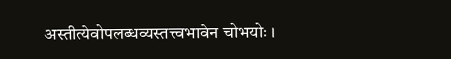अस्तीत्येवोपलब्धव्यस्तत्त्वभावेन चोभयोः ।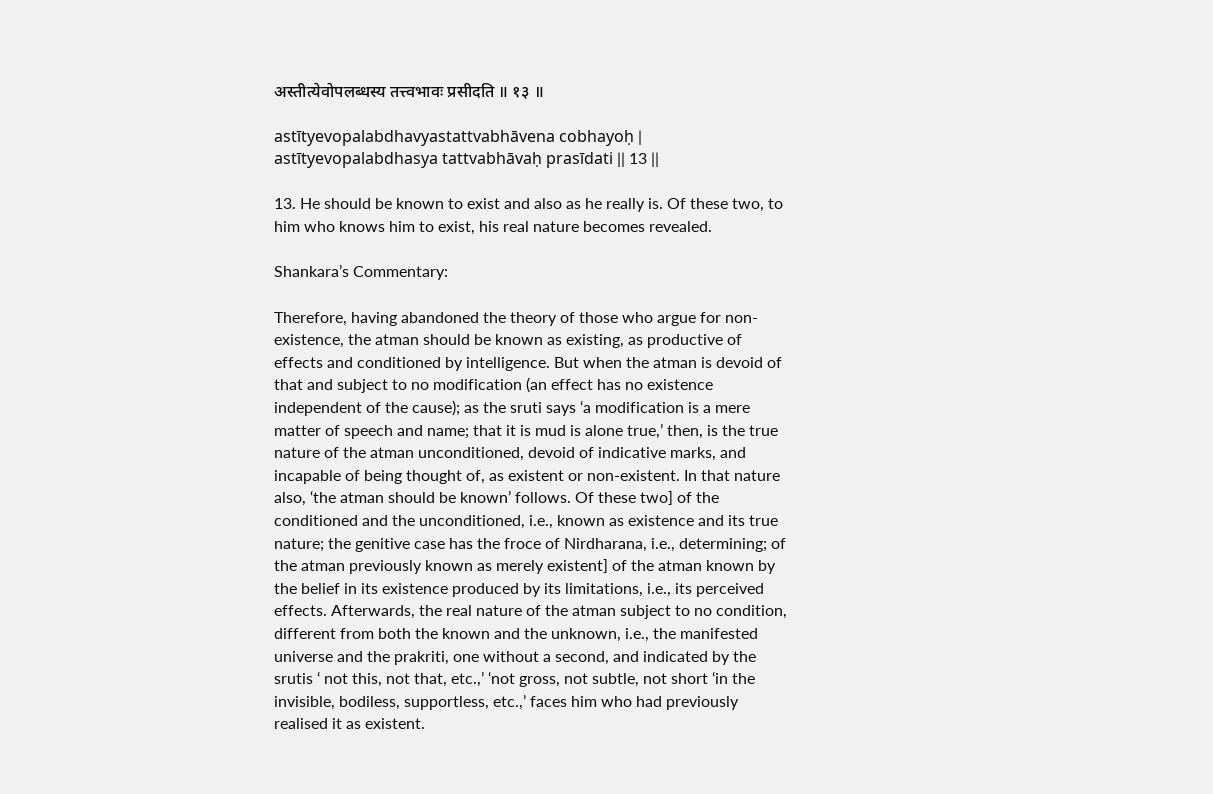अस्तीत्येवोपलब्धस्य तत्त्वभावः प्रसीदति ॥ १३ ॥

astītyevopalabdhavyastattvabhāvena cobhayoḥ |
astītyevopalabdhasya tattvabhāvaḥ prasīdati || 13 ||

13. He should be known to exist and also as he really is. Of these two, to him who knows him to exist, his real nature becomes revealed.

Shankara’s Commentary:

Therefore, having abandoned the theory of those who argue for non-existence, the atman should be known as existing, as productive of effects and conditioned by intelligence. But when the atman is devoid of that and subject to no modification (an effect has no existence independent of the cause); as the sruti says ‘a modification is a mere matter of speech and name; that it is mud is alone true,’ then, is the true nature of the atman unconditioned, devoid of indicative marks, and incapable of being thought of, as existent or non-existent. In that nature also, ‘the atman should be known’ follows. Of these two] of the conditioned and the unconditioned, i.e., known as existence and its true nature; the genitive case has the froce of Nirdharana, i.e., determining; of the atman previously known as merely existent] of the atman known by the belief in its existence produced by its limitations, i.e., its perceived effects. Afterwards, the real nature of the atman subject to no condition, different from both the known and the unknown, i.e., the manifested universe and the prakriti, one without a second, and indicated by the srutis ‘ not this, not that, etc.,’ ‘not gross, not subtle, not short ‘in the invisible, bodiless, supportless, etc.,’ faces him who had previously realised it as existent.